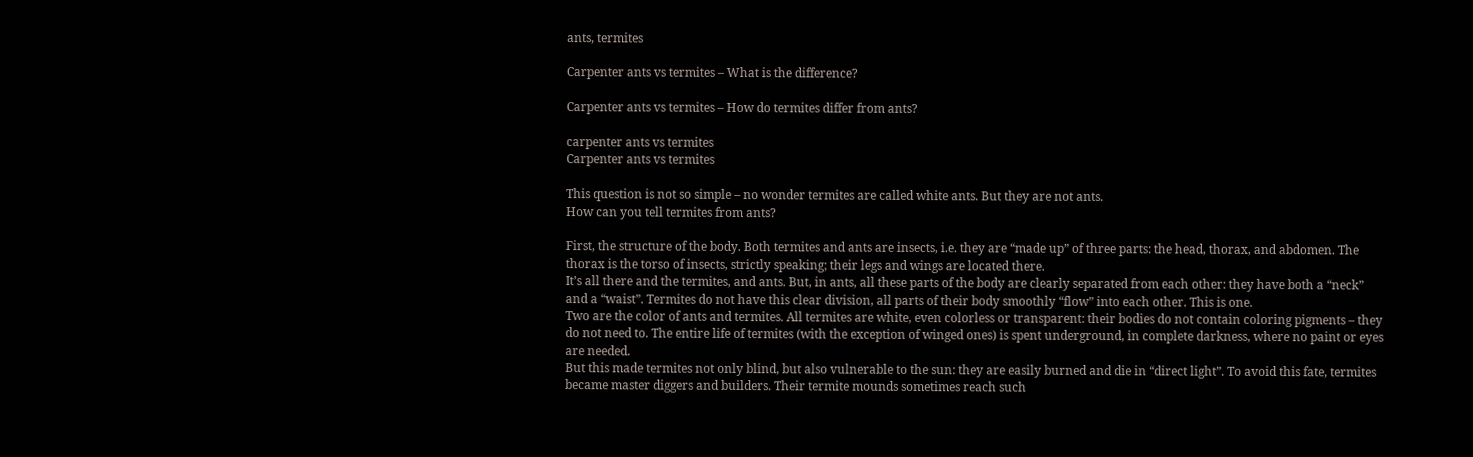ants, termites

Carpenter ants vs termites – What is the difference?

Carpenter ants vs termites – How do termites differ from ants?

carpenter ants vs termites
Carpenter ants vs termites

This question is not so simple – no wonder termites are called white ants. But they are not ants.
How can you tell termites from ants?

First, the structure of the body. Both termites and ants are insects, i.e. they are “made up” of three parts: the head, thorax, and abdomen. The thorax is the torso of insects, strictly speaking; their legs and wings are located there.
It’s all there and the termites, and ants. But, in ants, all these parts of the body are clearly separated from each other: they have both a “neck” and a “waist”. Termites do not have this clear division, all parts of their body smoothly “flow” into each other. This is one.
Two are the color of ants and termites. All termites are white, even colorless or transparent: their bodies do not contain coloring pigments – they do not need to. The entire life of termites (with the exception of winged ones) is spent underground, in complete darkness, where no paint or eyes are needed.
But this made termites not only blind, but also vulnerable to the sun: they are easily burned and die in “direct light”. To avoid this fate, termites became master diggers and builders. Their termite mounds sometimes reach such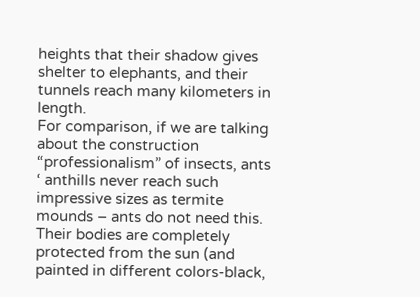heights that their shadow gives shelter to elephants, and their tunnels reach many kilometers in length.
For comparison, if we are talking about the construction “professionalism” of insects, ants ‘ anthills never reach such impressive sizes as termite mounds – ants do not need this. Their bodies are completely protected from the sun (and painted in different colors-black,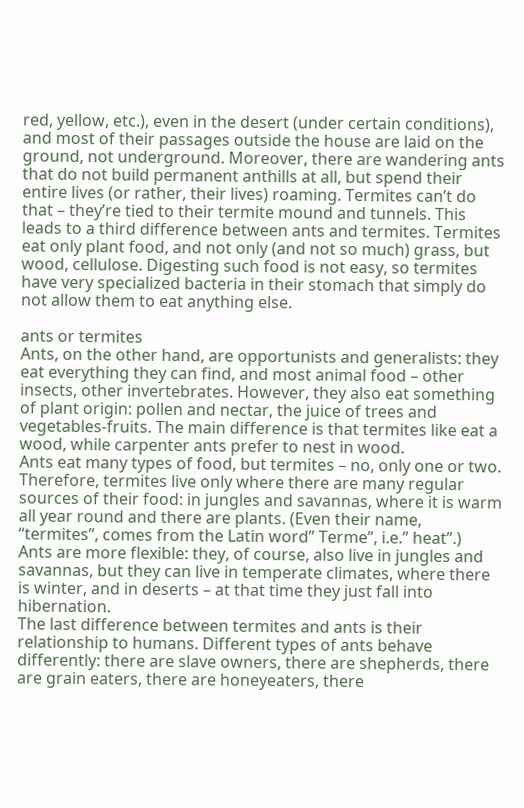red, yellow, etc.), even in the desert (under certain conditions), and most of their passages outside the house are laid on the ground, not underground. Moreover, there are wandering ants that do not build permanent anthills at all, but spend their entire lives (or rather, their lives) roaming. Termites can’t do that – they’re tied to their termite mound and tunnels. This leads to a third difference between ants and termites. Termites eat only plant food, and not only (and not so much) grass, but wood, cellulose. Digesting such food is not easy, so termites have very specialized bacteria in their stomach that simply do not allow them to eat anything else.

ants or termites
Ants, on the other hand, are opportunists and generalists: they eat everything they can find, and most animal food – other insects, other invertebrates. However, they also eat something of plant origin: pollen and nectar, the juice of trees and vegetables-fruits. The main difference is that termites like eat a wood, while carpenter ants prefer to nest in wood.
Ants eat many types of food, but termites – no, only one or two. Therefore, termites live only where there are many regular sources of their food: in jungles and savannas, where it is warm all year round and there are plants. (Even their name, “termites”, comes from the Latin word” Terme”, i.e.” heat”.)
Ants are more flexible: they, of course, also live in jungles and savannas, but they can live in temperate climates, where there is winter, and in deserts – at that time they just fall into hibernation.
The last difference between termites and ants is their relationship to humans. Different types of ants behave differently: there are slave owners, there are shepherds, there are grain eaters, there are honeyeaters, there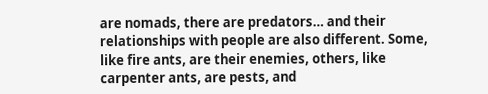are nomads, there are predators… and their relationships with people are also different. Some, like fire ants, are their enemies, others, like carpenter ants, are pests, and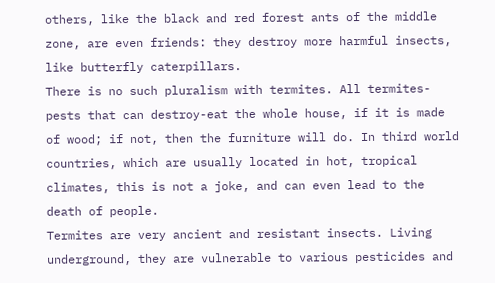others, like the black and red forest ants of the middle zone, are even friends: they destroy more harmful insects, like butterfly caterpillars.
There is no such pluralism with termites. All termites-pests that can destroy-eat the whole house, if it is made of wood; if not, then the furniture will do. In third world countries, which are usually located in hot, tropical climates, this is not a joke, and can even lead to the death of people.
Termites are very ancient and resistant insects. Living underground, they are vulnerable to various pesticides and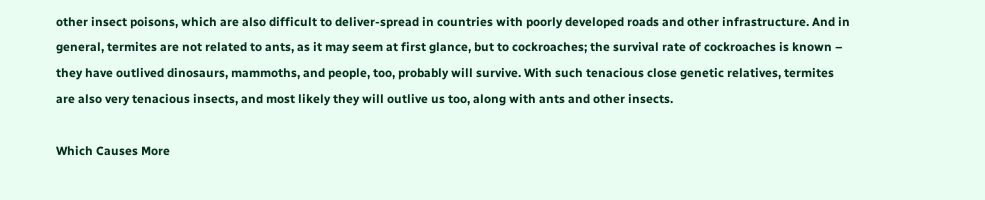other insect poisons, which are also difficult to deliver-spread in countries with poorly developed roads and other infrastructure. And in general, termites are not related to ants, as it may seem at first glance, but to cockroaches; the survival rate of cockroaches is known – they have outlived dinosaurs, mammoths, and people, too, probably will survive. With such tenacious close genetic relatives, termites are also very tenacious insects, and most likely they will outlive us too, along with ants and other insects.

Which Causes More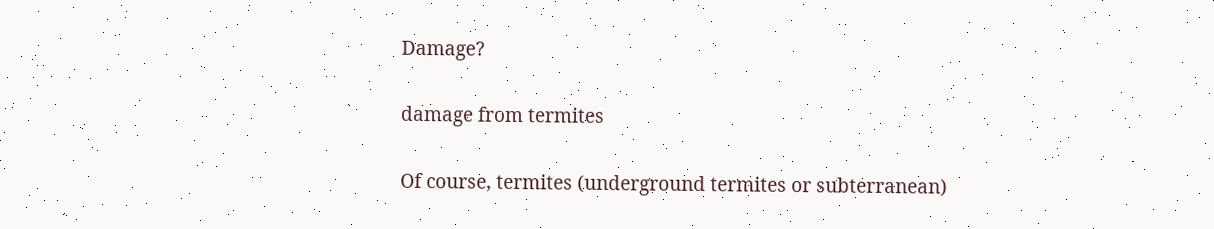Damage?

damage from termites

Of course, termites (underground termites or subterranean)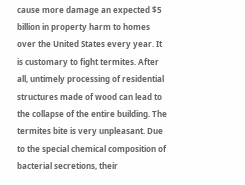cause more damage an expected $5 billion in property harm to homes over the United States every year. It is customary to fight termites. After all, untimely processing of residential structures made of wood can lead to the collapse of the entire building. The termites bite is very unpleasant. Due to the special chemical composition of bacterial secretions, their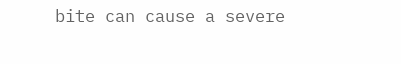bite can cause a severe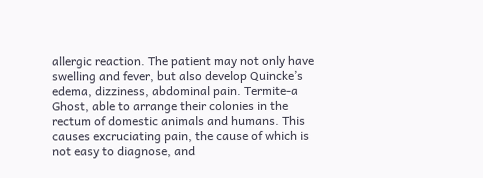allergic reaction. The patient may not only have swelling and fever, but also develop Quincke’s edema, dizziness, abdominal pain. Termite-a Ghost, able to arrange their colonies in the rectum of domestic animals and humans. This causes excruciating pain, the cause of which is not easy to diagnose, and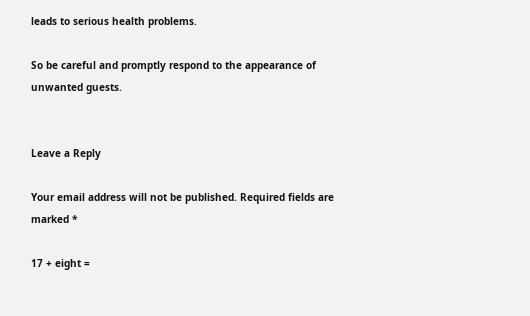leads to serious health problems.

So be careful and promptly respond to the appearance of unwanted guests.


Leave a Reply

Your email address will not be published. Required fields are marked *

17 + eight =